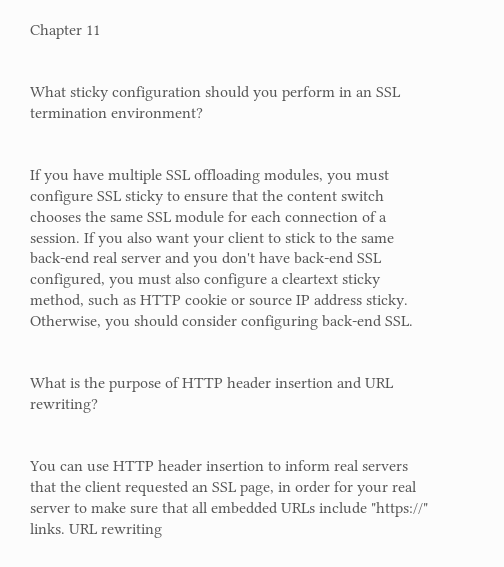Chapter 11


What sticky configuration should you perform in an SSL termination environment?


If you have multiple SSL offloading modules, you must configure SSL sticky to ensure that the content switch chooses the same SSL module for each connection of a session. If you also want your client to stick to the same back-end real server and you don't have back-end SSL configured, you must also configure a cleartext sticky method, such as HTTP cookie or source IP address sticky. Otherwise, you should consider configuring back-end SSL.


What is the purpose of HTTP header insertion and URL rewriting?


You can use HTTP header insertion to inform real servers that the client requested an SSL page, in order for your real server to make sure that all embedded URLs include "https://" links. URL rewriting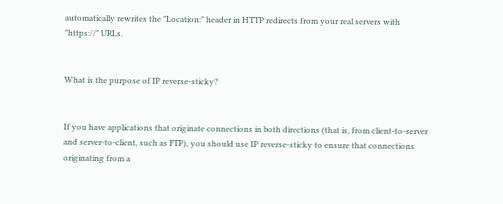automatically rewrites the "Location:" header in HTTP redirects from your real servers with "https://" URLs.


What is the purpose of IP reverse-sticky?


If you have applications that originate connections in both directions (that is, from client-to-server and server-to-client, such as FTP), you should use IP reverse-sticky to ensure that connections originating from a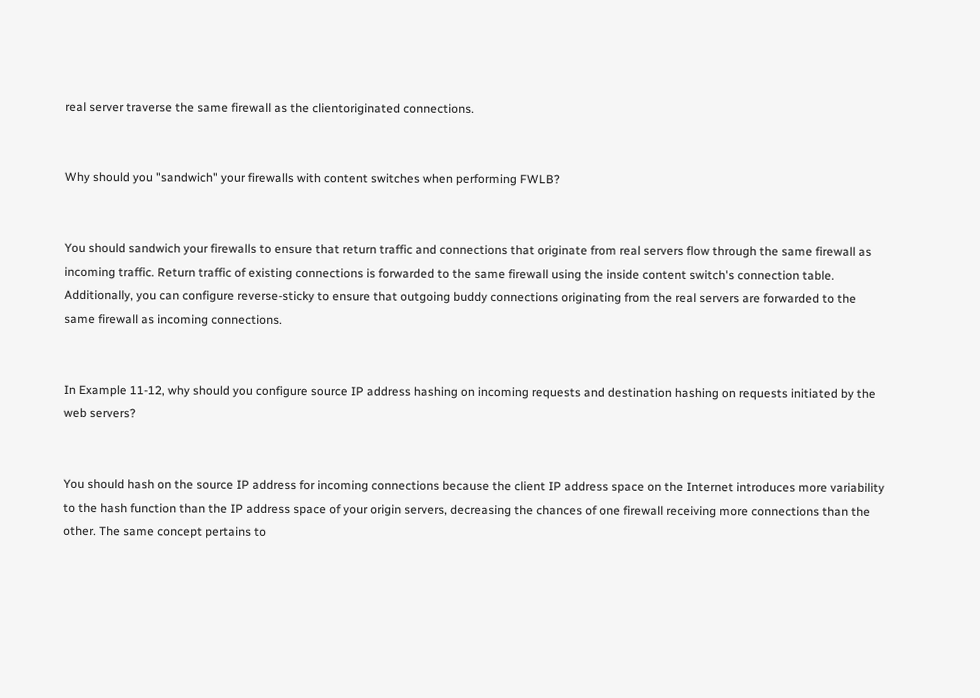real server traverse the same firewall as the clientoriginated connections.


Why should you "sandwich" your firewalls with content switches when performing FWLB?


You should sandwich your firewalls to ensure that return traffic and connections that originate from real servers flow through the same firewall as incoming traffic. Return traffic of existing connections is forwarded to the same firewall using the inside content switch's connection table. Additionally, you can configure reverse-sticky to ensure that outgoing buddy connections originating from the real servers are forwarded to the same firewall as incoming connections.


In Example 11-12, why should you configure source IP address hashing on incoming requests and destination hashing on requests initiated by the web servers?


You should hash on the source IP address for incoming connections because the client IP address space on the Internet introduces more variability to the hash function than the IP address space of your origin servers, decreasing the chances of one firewall receiving more connections than the other. The same concept pertains to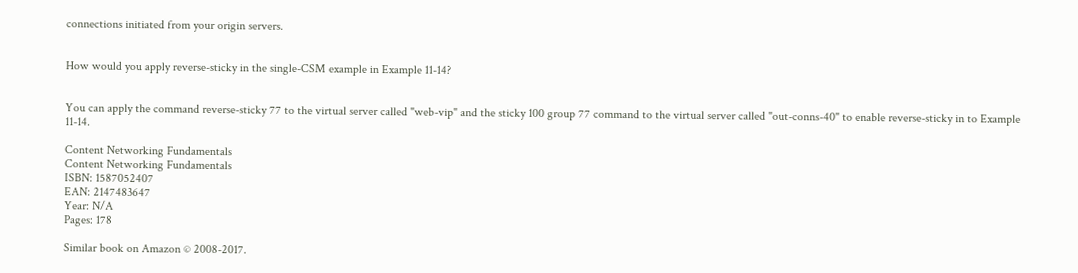connections initiated from your origin servers.


How would you apply reverse-sticky in the single-CSM example in Example 11-14?


You can apply the command reverse-sticky 77 to the virtual server called "web-vip" and the sticky 100 group 77 command to the virtual server called "out-conns-40" to enable reverse-sticky in to Example 11-14.

Content Networking Fundamentals
Content Networking Fundamentals
ISBN: 1587052407
EAN: 2147483647
Year: N/A
Pages: 178

Similar book on Amazon © 2008-2017.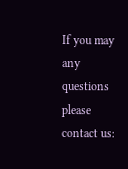If you may any questions please contact us: